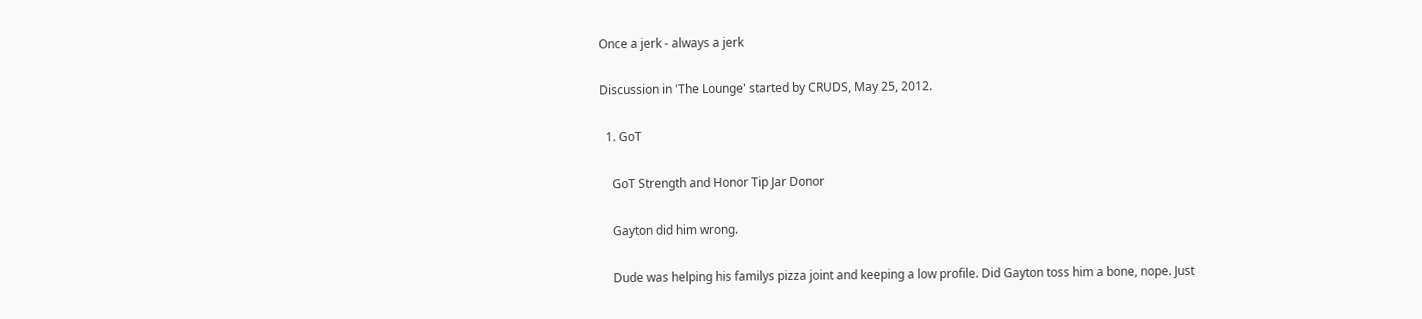Once a jerk - always a jerk

Discussion in 'The Lounge' started by CRUDS, May 25, 2012.

  1. GoT

    GoT Strength and Honor Tip Jar Donor

    Gayton did him wrong.

    Dude was helping his familys pizza joint and keeping a low profile. Did Gayton toss him a bone, nope. Just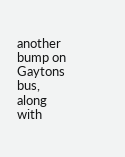another bump on Gaytons bus, along with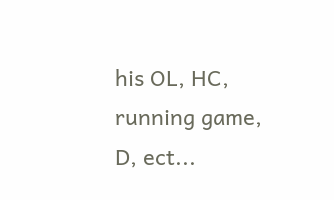his OL, HC, running game, D, ect...